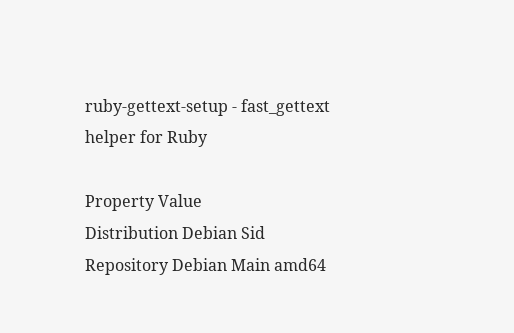ruby-gettext-setup - fast_gettext helper for Ruby

Property Value
Distribution Debian Sid
Repository Debian Main amd64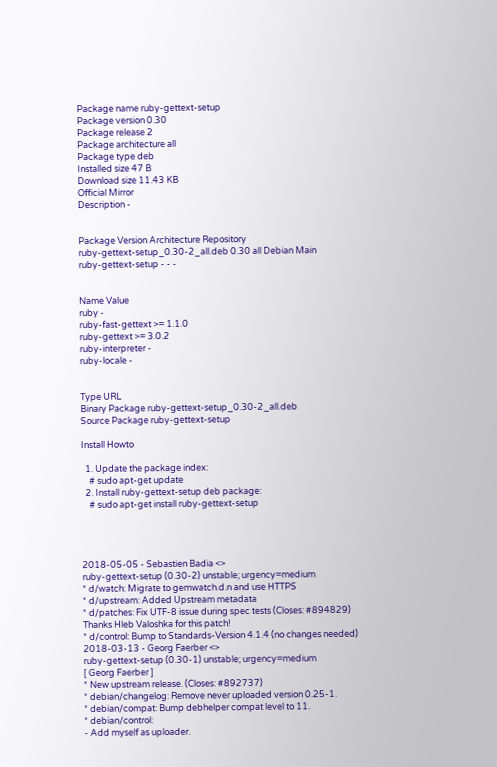Package name ruby-gettext-setup
Package version 0.30
Package release 2
Package architecture all
Package type deb
Installed size 47 B
Download size 11.43 KB
Official Mirror
Description -


Package Version Architecture Repository
ruby-gettext-setup_0.30-2_all.deb 0.30 all Debian Main
ruby-gettext-setup - - -


Name Value
ruby -
ruby-fast-gettext >= 1.1.0
ruby-gettext >= 3.0.2
ruby-interpreter -
ruby-locale -


Type URL
Binary Package ruby-gettext-setup_0.30-2_all.deb
Source Package ruby-gettext-setup

Install Howto

  1. Update the package index:
    # sudo apt-get update
  2. Install ruby-gettext-setup deb package:
    # sudo apt-get install ruby-gettext-setup




2018-05-05 - Sebastien Badia <>
ruby-gettext-setup (0.30-2) unstable; urgency=medium
* d/watch: Migrate to gemwatch.d.n and use HTTPS
* d/upstream: Added Upstream metadata
* d/patches: Fix UTF-8 issue during spec tests (Closes: #894829)
Thanks Hleb Valoshka for this patch!
* d/control: Bump to Standards-Version 4.1.4 (no changes needed)
2018-03-13 - Georg Faerber <>
ruby-gettext-setup (0.30-1) unstable; urgency=medium
[ Georg Faerber ]
* New upstream release. (Closes: #892737)
* debian/changelog: Remove never uploaded version 0.25-1.
* debian/compat: Bump debhelper compat level to 11.
* debian/control:
- Add myself as uploader.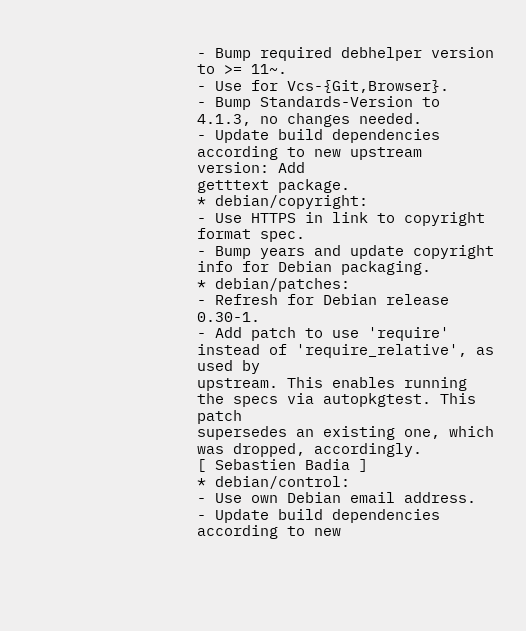- Bump required debhelper version to >= 11~.
- Use for Vcs-{Git,Browser}.
- Bump Standards-Version to 4.1.3, no changes needed.
- Update build dependencies according to new upstream version: Add
getttext package.
* debian/copyright:
- Use HTTPS in link to copyright format spec.
- Bump years and update copyright info for Debian packaging.
* debian/patches:
- Refresh for Debian release 0.30-1.
- Add patch to use 'require' instead of 'require_relative', as used by
upstream. This enables running the specs via autopkgtest. This patch
supersedes an existing one, which was dropped, accordingly.
[ Sebastien Badia ]
* debian/control:
- Use own Debian email address.
- Update build dependencies according to new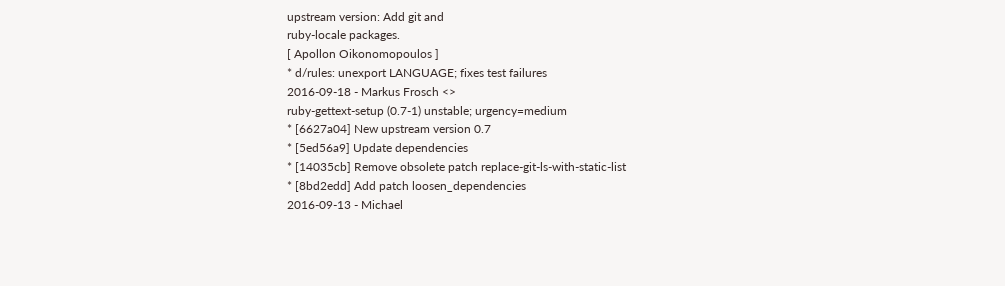upstream version: Add git and
ruby-locale packages.
[ Apollon Oikonomopoulos ]
* d/rules: unexport LANGUAGE; fixes test failures
2016-09-18 - Markus Frosch <>
ruby-gettext-setup (0.7-1) unstable; urgency=medium
* [6627a04] New upstream version 0.7
* [5ed56a9] Update dependencies
* [14035cb] Remove obsolete patch replace-git-ls-with-static-list
* [8bd2edd] Add patch loosen_dependencies
2016-09-13 - Michael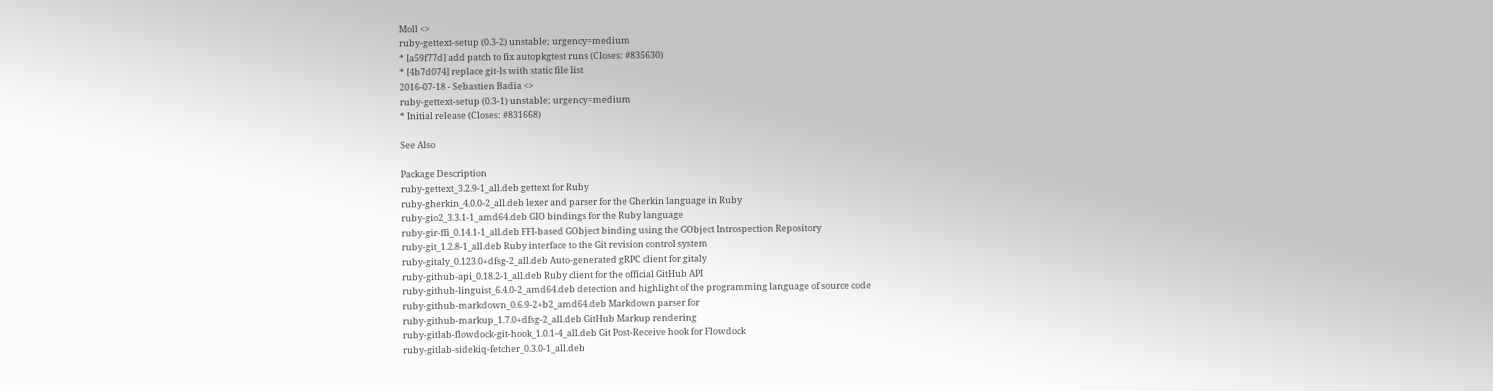Moll <>
ruby-gettext-setup (0.3-2) unstable; urgency=medium
* [a59f77d] add patch to fix autopkgtest runs (Closes: #835630)
* [4b7d074] replace git-ls with static file list
2016-07-18 - Sebastien Badia <>
ruby-gettext-setup (0.3-1) unstable; urgency=medium
* Initial release (Closes: #831668)

See Also

Package Description
ruby-gettext_3.2.9-1_all.deb gettext for Ruby
ruby-gherkin_4.0.0-2_all.deb lexer and parser for the Gherkin language in Ruby
ruby-gio2_3.3.1-1_amd64.deb GIO bindings for the Ruby language
ruby-gir-ffi_0.14.1-1_all.deb FFI-based GObject binding using the GObject Introspection Repository
ruby-git_1.2.8-1_all.deb Ruby interface to the Git revision control system
ruby-gitaly_0.123.0+dfsg-2_all.deb Auto-generated gRPC client for gitaly
ruby-github-api_0.18.2-1_all.deb Ruby client for the official GitHub API
ruby-github-linguist_6.4.0-2_amd64.deb detection and highlight of the programming language of source code
ruby-github-markdown_0.6.9-2+b2_amd64.deb Markdown parser for
ruby-github-markup_1.7.0+dfsg-2_all.deb GitHub Markup rendering
ruby-gitlab-flowdock-git-hook_1.0.1-4_all.deb Git Post-Receive hook for Flowdock
ruby-gitlab-sidekiq-fetcher_0.3.0-1_all.deb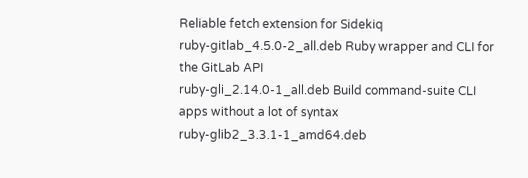Reliable fetch extension for Sidekiq
ruby-gitlab_4.5.0-2_all.deb Ruby wrapper and CLI for the GitLab API
ruby-gli_2.14.0-1_all.deb Build command-suite CLI apps without a lot of syntax
ruby-glib2_3.3.1-1_amd64.deb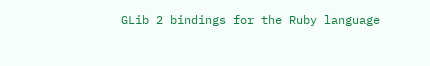GLib 2 bindings for the Ruby language